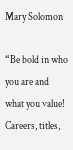Mary Solomon

“Be bold in who you are and what you value! Careers, titles,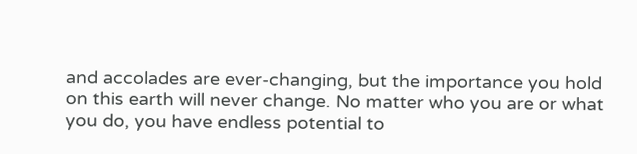and accolades are ever-changing, but the importance you hold on this earth will never change. No matter who you are or what you do, you have endless potential to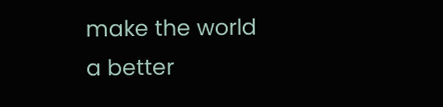make the world a better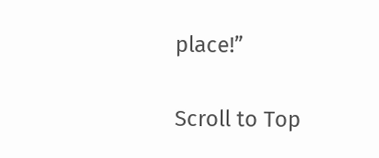place!”

Scroll to Top